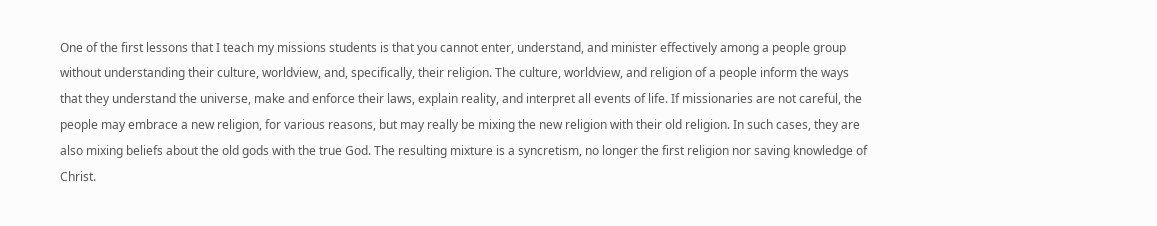One of the first lessons that I teach my missions students is that you cannot enter, understand, and minister effectively among a people group without understanding their culture, worldview, and, specifically, their religion. The culture, worldview, and religion of a people inform the ways that they understand the universe, make and enforce their laws, explain reality, and interpret all events of life. If missionaries are not careful, the people may embrace a new religion, for various reasons, but may really be mixing the new religion with their old religion. In such cases, they are also mixing beliefs about the old gods with the true God. The resulting mixture is a syncretism, no longer the first religion nor saving knowledge of Christ.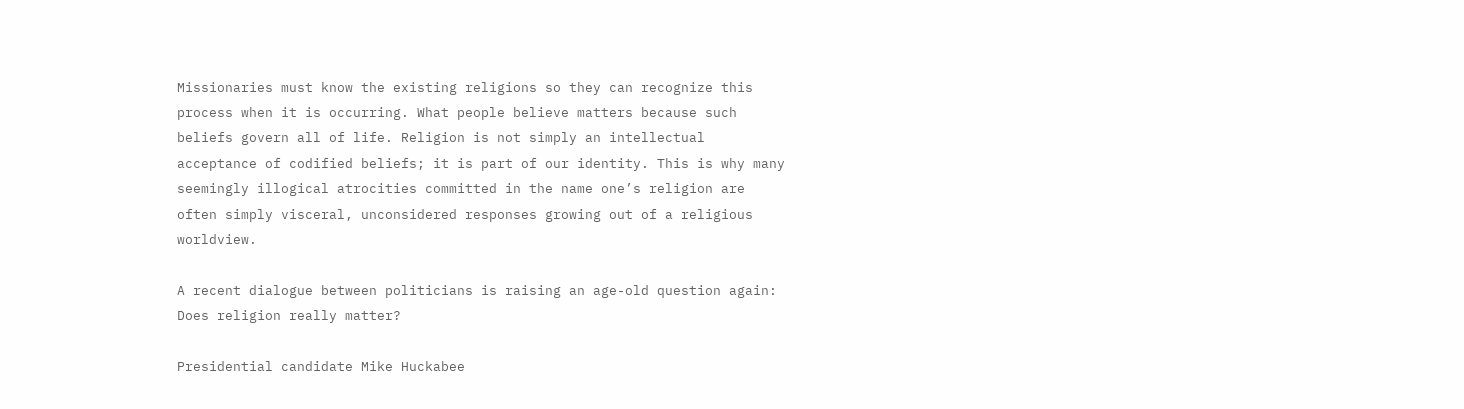Missionaries must know the existing religions so they can recognize this process when it is occurring. What people believe matters because such beliefs govern all of life. Religion is not simply an intellectual acceptance of codified beliefs; it is part of our identity. This is why many seemingly illogical atrocities committed in the name one’s religion are often simply visceral, unconsidered responses growing out of a religious worldview.

A recent dialogue between politicians is raising an age-old question again: Does religion really matter?

Presidential candidate Mike Huckabee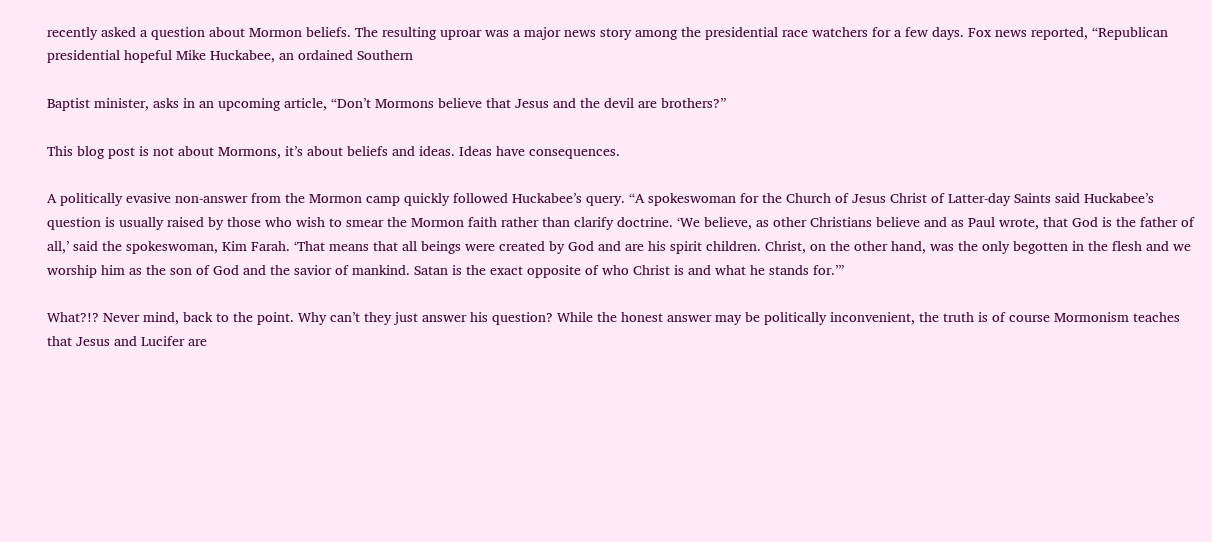recently asked a question about Mormon beliefs. The resulting uproar was a major news story among the presidential race watchers for a few days. Fox news reported, “Republican presidential hopeful Mike Huckabee, an ordained Southern

Baptist minister, asks in an upcoming article, “Don’t Mormons believe that Jesus and the devil are brothers?”

This blog post is not about Mormons, it’s about beliefs and ideas. Ideas have consequences.

A politically evasive non-answer from the Mormon camp quickly followed Huckabee’s query. “A spokeswoman for the Church of Jesus Christ of Latter-day Saints said Huckabee’s question is usually raised by those who wish to smear the Mormon faith rather than clarify doctrine. ‘We believe, as other Christians believe and as Paul wrote, that God is the father of all,’ said the spokeswoman, Kim Farah. ‘That means that all beings were created by God and are his spirit children. Christ, on the other hand, was the only begotten in the flesh and we worship him as the son of God and the savior of mankind. Satan is the exact opposite of who Christ is and what he stands for.’”

What?!? Never mind, back to the point. Why can’t they just answer his question? While the honest answer may be politically inconvenient, the truth is of course Mormonism teaches that Jesus and Lucifer are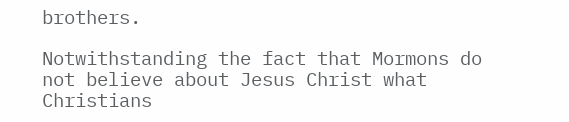brothers.

Notwithstanding the fact that Mormons do not believe about Jesus Christ what Christians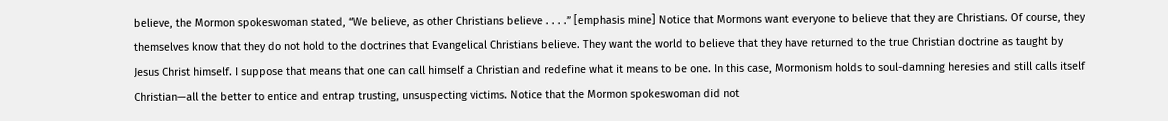believe, the Mormon spokeswoman stated, “We believe, as other Christians believe . . . .” [emphasis mine] Notice that Mormons want everyone to believe that they are Christians. Of course, they themselves know that they do not hold to the doctrines that Evangelical Christians believe. They want the world to believe that they have returned to the true Christian doctrine as taught by Jesus Christ himself. I suppose that means that one can call himself a Christian and redefine what it means to be one. In this case, Mormonism holds to soul-damning heresies and still calls itself Christian—all the better to entice and entrap trusting, unsuspecting victims. Notice that the Mormon spokeswoman did not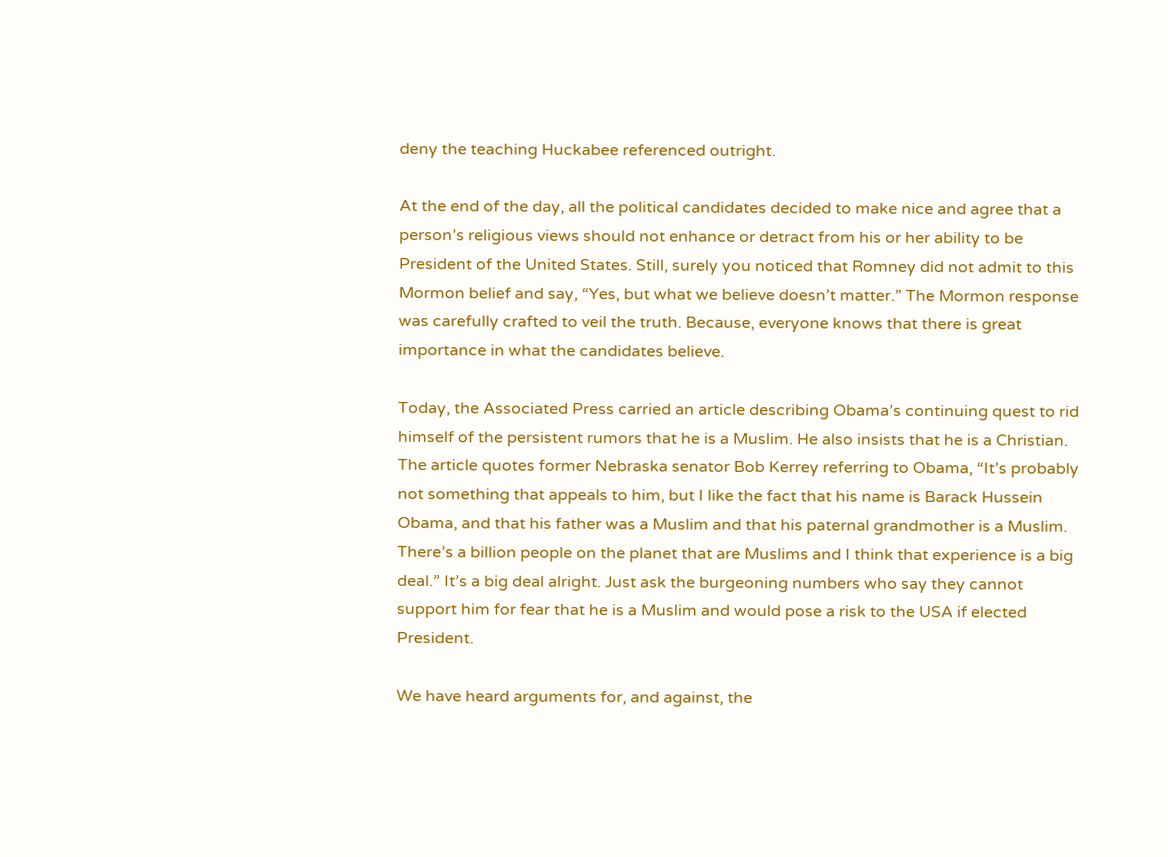deny the teaching Huckabee referenced outright.

At the end of the day, all the political candidates decided to make nice and agree that a person’s religious views should not enhance or detract from his or her ability to be President of the United States. Still, surely you noticed that Romney did not admit to this Mormon belief and say, “Yes, but what we believe doesn’t matter.” The Mormon response was carefully crafted to veil the truth. Because, everyone knows that there is great importance in what the candidates believe.

Today, the Associated Press carried an article describing Obama’s continuing quest to rid himself of the persistent rumors that he is a Muslim. He also insists that he is a Christian. The article quotes former Nebraska senator Bob Kerrey referring to Obama, “It’s probably not something that appeals to him, but I like the fact that his name is Barack Hussein Obama, and that his father was a Muslim and that his paternal grandmother is a Muslim. There’s a billion people on the planet that are Muslims and I think that experience is a big deal.” It’s a big deal alright. Just ask the burgeoning numbers who say they cannot support him for fear that he is a Muslim and would pose a risk to the USA if elected President.

We have heard arguments for, and against, the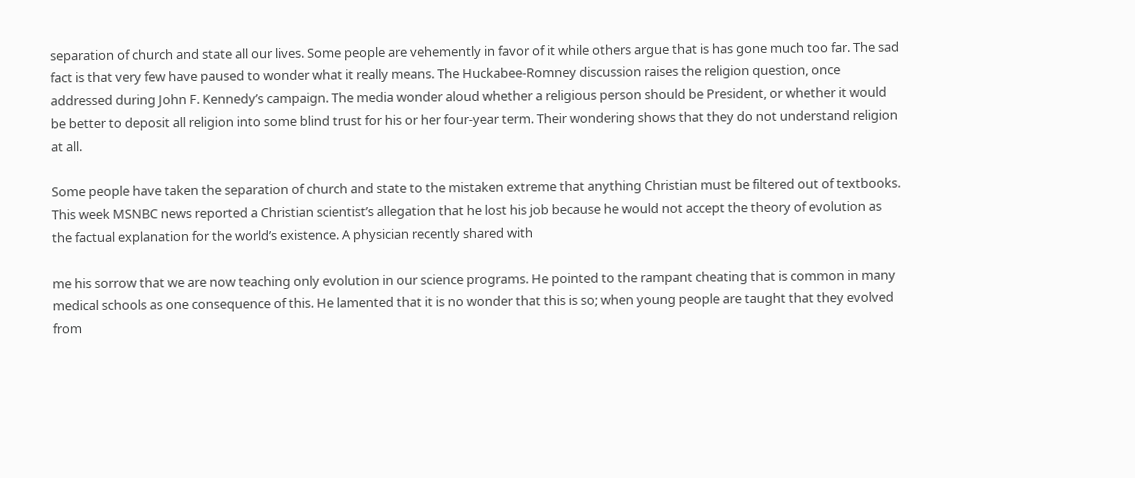separation of church and state all our lives. Some people are vehemently in favor of it while others argue that is has gone much too far. The sad fact is that very few have paused to wonder what it really means. The Huckabee-Romney discussion raises the religion question, once addressed during John F. Kennedy’s campaign. The media wonder aloud whether a religious person should be President, or whether it would be better to deposit all religion into some blind trust for his or her four-year term. Their wondering shows that they do not understand religion at all.

Some people have taken the separation of church and state to the mistaken extreme that anything Christian must be filtered out of textbooks. This week MSNBC news reported a Christian scientist’s allegation that he lost his job because he would not accept the theory of evolution as the factual explanation for the world’s existence. A physician recently shared with

me his sorrow that we are now teaching only evolution in our science programs. He pointed to the rampant cheating that is common in many medical schools as one consequence of this. He lamented that it is no wonder that this is so; when young people are taught that they evolved from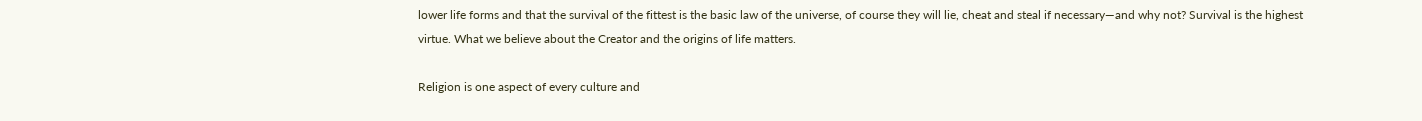lower life forms and that the survival of the fittest is the basic law of the universe, of course they will lie, cheat and steal if necessary—and why not? Survival is the highest virtue. What we believe about the Creator and the origins of life matters.

Religion is one aspect of every culture and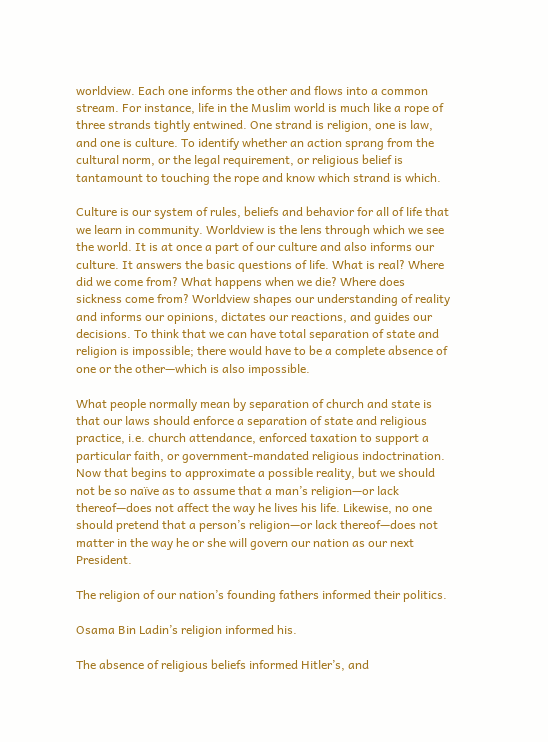worldview. Each one informs the other and flows into a common stream. For instance, life in the Muslim world is much like a rope of three strands tightly entwined. One strand is religion, one is law, and one is culture. To identify whether an action sprang from the cultural norm, or the legal requirement, or religious belief is tantamount to touching the rope and know which strand is which.

Culture is our system of rules, beliefs and behavior for all of life that we learn in community. Worldview is the lens through which we see the world. It is at once a part of our culture and also informs our culture. It answers the basic questions of life. What is real? Where did we come from? What happens when we die? Where does sickness come from? Worldview shapes our understanding of reality and informs our opinions, dictates our reactions, and guides our decisions. To think that we can have total separation of state and religion is impossible; there would have to be a complete absence of one or the other—which is also impossible.

What people normally mean by separation of church and state is that our laws should enforce a separation of state and religious practice, i.e. church attendance, enforced taxation to support a particular faith, or government-mandated religious indoctrination. Now that begins to approximate a possible reality, but we should not be so naïve as to assume that a man’s religion—or lack thereof—does not affect the way he lives his life. Likewise, no one should pretend that a person’s religion—or lack thereof—does not matter in the way he or she will govern our nation as our next President.

The religion of our nation’s founding fathers informed their politics.

Osama Bin Ladin’s religion informed his.

The absence of religious beliefs informed Hitler’s, and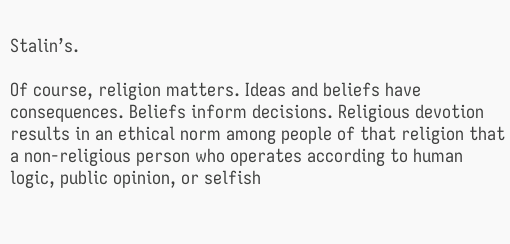Stalin’s.

Of course, religion matters. Ideas and beliefs have consequences. Beliefs inform decisions. Religious devotion results in an ethical norm among people of that religion that a non-religious person who operates according to human logic, public opinion, or selfish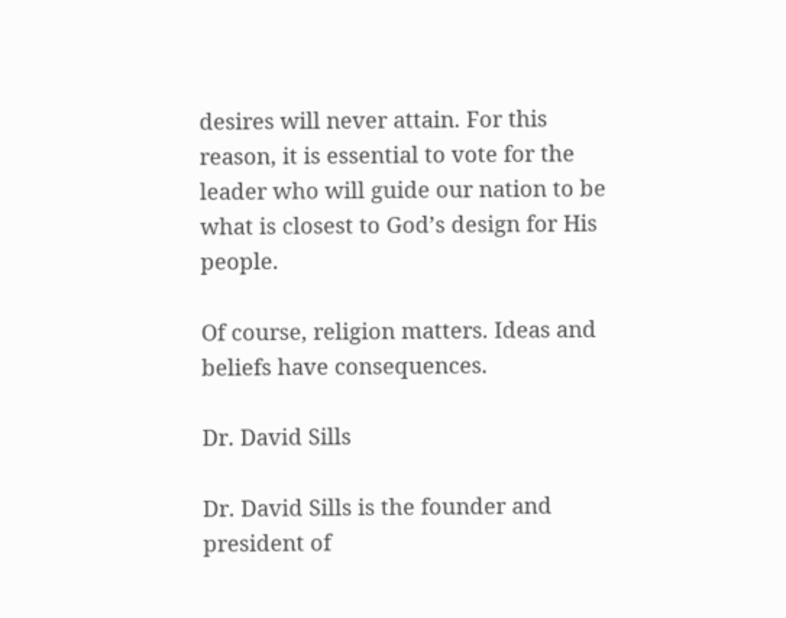desires will never attain. For this reason, it is essential to vote for the leader who will guide our nation to be what is closest to God’s design for His people.

Of course, religion matters. Ideas and beliefs have consequences.

Dr. David Sills

Dr. David Sills is the founder and president of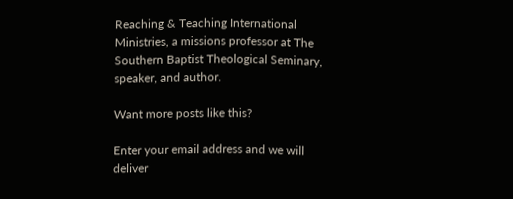Reaching & Teaching International Ministries, a missions professor at The Southern Baptist Theological Seminary, speaker, and author.

Want more posts like this?

Enter your email address and we will deliver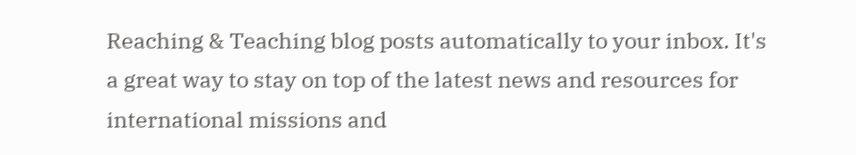Reaching & Teaching blog posts automatically to your inbox. It's a great way to stay on top of the latest news and resources for international missions and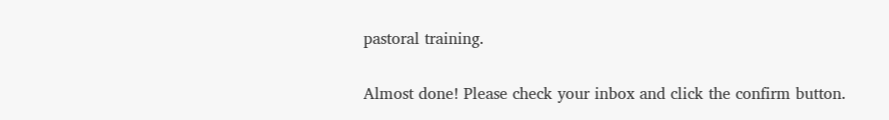pastoral training.

Almost done! Please check your inbox and click the confirm button.